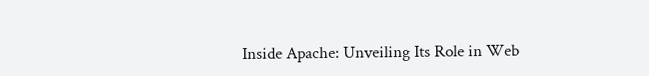Inside Apache: Unveiling Its Role in Web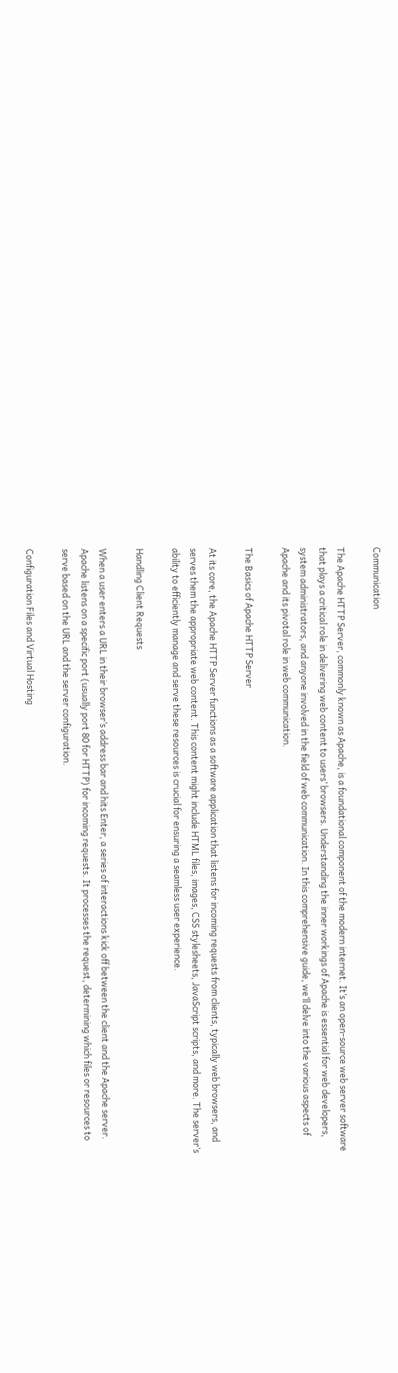Communication

The Apache HTTP Server, commonly known as Apache, is a foundational component of the modern internet. It’s an open-source web server software that plays a critical role in delivering web content to users’ browsers. Understanding the inner workings of Apache is essential for web developers, system administrators, and anyone involved in the field of web communication. In this comprehensive guide, we’ll delve into the various aspects of Apache and its pivotal role in web communication.

The Basics of Apache HTTP Server

At its core, the Apache HTTP Server functions as a software application that listens for incoming requests from clients, typically web browsers, and serves them the appropriate web content. This content might include HTML files, images, CSS stylesheets, JavaScript scripts, and more. The server’s ability to efficiently manage and serve these resources is crucial for ensuring a seamless user experience.

Handling Client Requests

When a user enters a URL in their browser’s address bar and hits Enter, a series of interactions kick off between the client and the Apache server. Apache listens on a specific port (usually port 80 for HTTP) for incoming requests. It processes the request, determining which files or resources to serve based on the URL and the server configuration.

Configuration Files and Virtual Hosting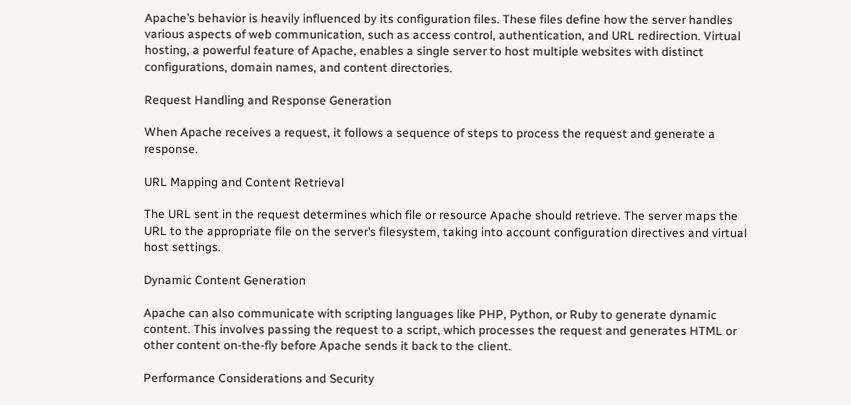Apache’s behavior is heavily influenced by its configuration files. These files define how the server handles various aspects of web communication, such as access control, authentication, and URL redirection. Virtual hosting, a powerful feature of Apache, enables a single server to host multiple websites with distinct configurations, domain names, and content directories.

Request Handling and Response Generation

When Apache receives a request, it follows a sequence of steps to process the request and generate a response.

URL Mapping and Content Retrieval

The URL sent in the request determines which file or resource Apache should retrieve. The server maps the URL to the appropriate file on the server’s filesystem, taking into account configuration directives and virtual host settings.

Dynamic Content Generation

Apache can also communicate with scripting languages like PHP, Python, or Ruby to generate dynamic content. This involves passing the request to a script, which processes the request and generates HTML or other content on-the-fly before Apache sends it back to the client.

Performance Considerations and Security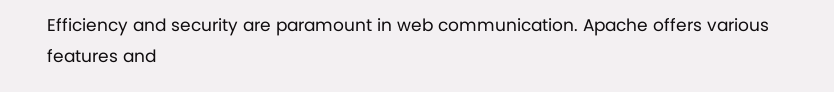Efficiency and security are paramount in web communication. Apache offers various features and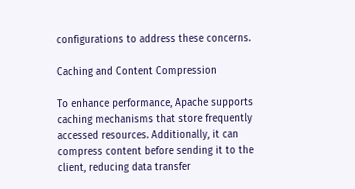configurations to address these concerns.

Caching and Content Compression

To enhance performance, Apache supports caching mechanisms that store frequently accessed resources. Additionally, it can compress content before sending it to the client, reducing data transfer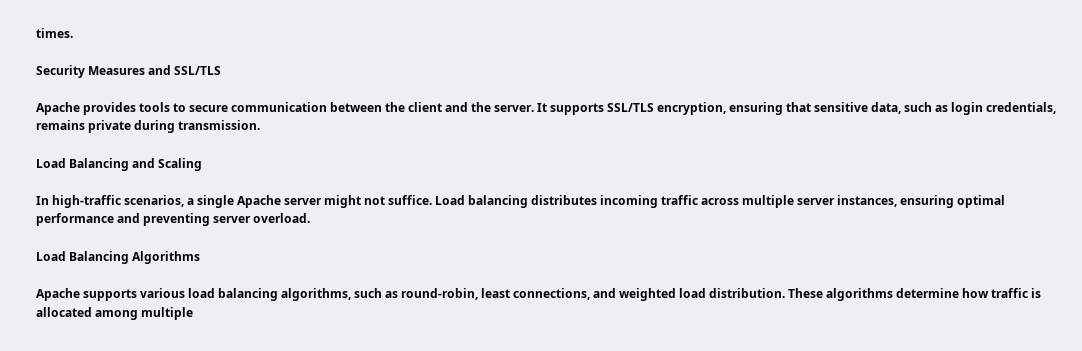times.

Security Measures and SSL/TLS

Apache provides tools to secure communication between the client and the server. It supports SSL/TLS encryption, ensuring that sensitive data, such as login credentials, remains private during transmission.

Load Balancing and Scaling

In high-traffic scenarios, a single Apache server might not suffice. Load balancing distributes incoming traffic across multiple server instances, ensuring optimal performance and preventing server overload.

Load Balancing Algorithms

Apache supports various load balancing algorithms, such as round-robin, least connections, and weighted load distribution. These algorithms determine how traffic is allocated among multiple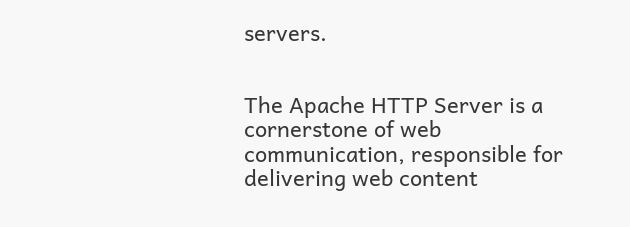servers.


The Apache HTTP Server is a cornerstone of web communication, responsible for delivering web content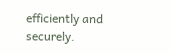efficiently and securely.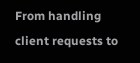From handling client requests to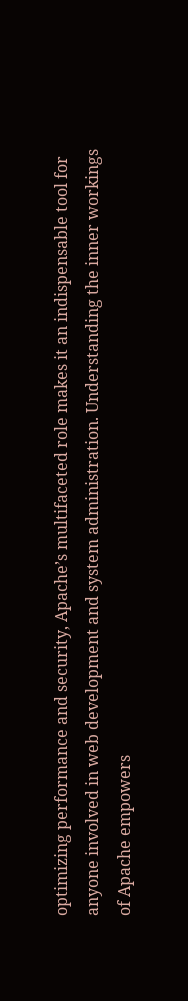optimizing performance and security, Apache’s multifaceted role makes it an indispensable tool for anyone involved in web development and system administration. Understanding the inner workings of Apache empowers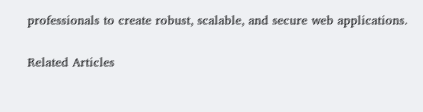professionals to create robust, scalable, and secure web applications.

Related Articles